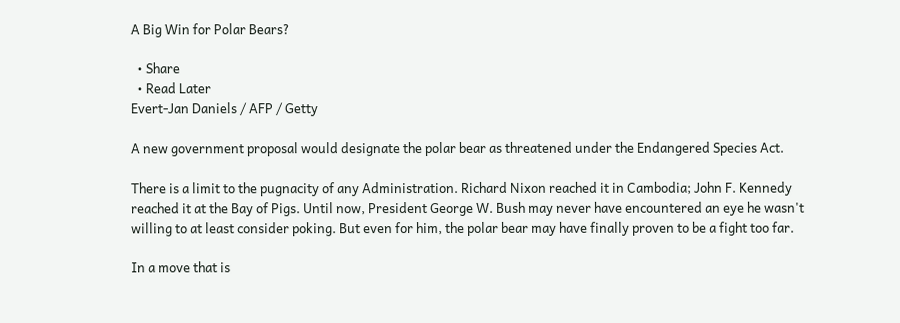A Big Win for Polar Bears?

  • Share
  • Read Later
Evert-Jan Daniels / AFP / Getty

A new government proposal would designate the polar bear as threatened under the Endangered Species Act.

There is a limit to the pugnacity of any Administration. Richard Nixon reached it in Cambodia; John F. Kennedy reached it at the Bay of Pigs. Until now, President George W. Bush may never have encountered an eye he wasn't willing to at least consider poking. But even for him, the polar bear may have finally proven to be a fight too far.

In a move that is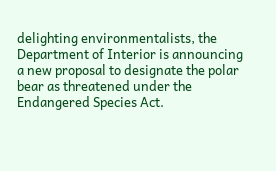delighting environmentalists, the Department of Interior is announcing a new proposal to designate the polar bear as threatened under the Endangered Species Act.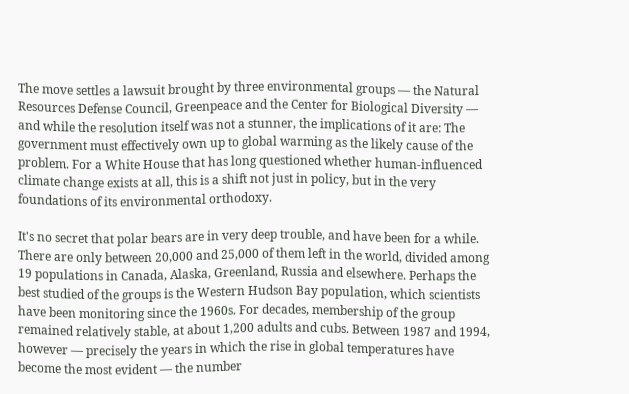The move settles a lawsuit brought by three environmental groups — the Natural Resources Defense Council, Greenpeace and the Center for Biological Diversity — and while the resolution itself was not a stunner, the implications of it are: The government must effectively own up to global warming as the likely cause of the problem. For a White House that has long questioned whether human-influenced climate change exists at all, this is a shift not just in policy, but in the very foundations of its environmental orthodoxy.

It's no secret that polar bears are in very deep trouble, and have been for a while. There are only between 20,000 and 25,000 of them left in the world, divided among 19 populations in Canada, Alaska, Greenland, Russia and elsewhere. Perhaps the best studied of the groups is the Western Hudson Bay population, which scientists have been monitoring since the 1960s. For decades, membership of the group remained relatively stable, at about 1,200 adults and cubs. Between 1987 and 1994, however — precisely the years in which the rise in global temperatures have become the most evident — the number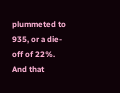plummeted to 935, or a die-off of 22%. And that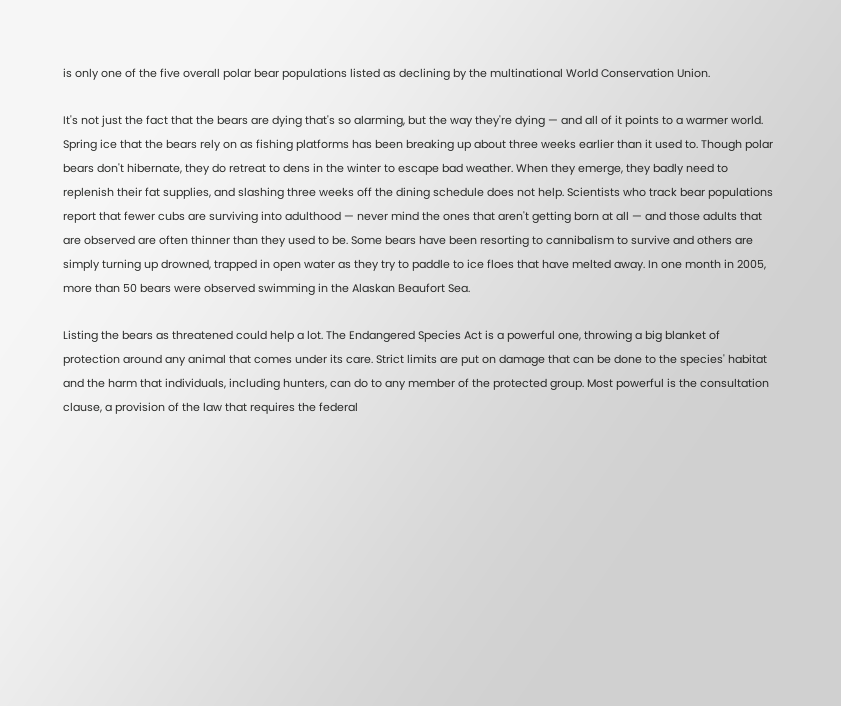is only one of the five overall polar bear populations listed as declining by the multinational World Conservation Union.

It's not just the fact that the bears are dying that's so alarming, but the way they're dying — and all of it points to a warmer world. Spring ice that the bears rely on as fishing platforms has been breaking up about three weeks earlier than it used to. Though polar bears don't hibernate, they do retreat to dens in the winter to escape bad weather. When they emerge, they badly need to replenish their fat supplies, and slashing three weeks off the dining schedule does not help. Scientists who track bear populations report that fewer cubs are surviving into adulthood — never mind the ones that aren't getting born at all — and those adults that are observed are often thinner than they used to be. Some bears have been resorting to cannibalism to survive and others are simply turning up drowned, trapped in open water as they try to paddle to ice floes that have melted away. In one month in 2005, more than 50 bears were observed swimming in the Alaskan Beaufort Sea.

Listing the bears as threatened could help a lot. The Endangered Species Act is a powerful one, throwing a big blanket of protection around any animal that comes under its care. Strict limits are put on damage that can be done to the species' habitat and the harm that individuals, including hunters, can do to any member of the protected group. Most powerful is the consultation clause, a provision of the law that requires the federal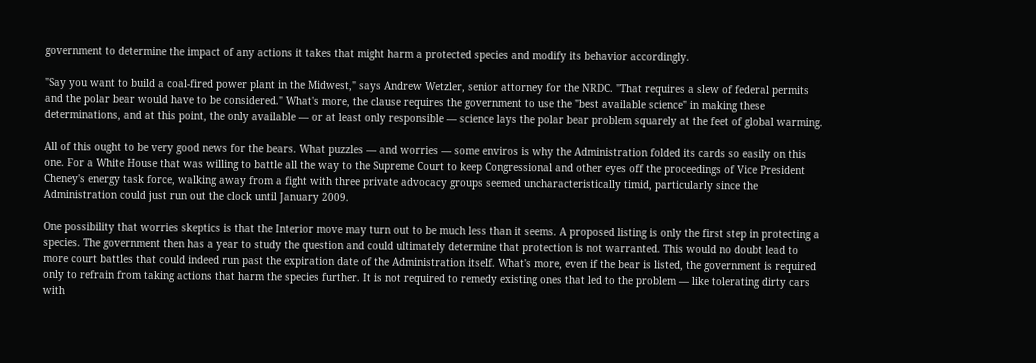government to determine the impact of any actions it takes that might harm a protected species and modify its behavior accordingly.

"Say you want to build a coal-fired power plant in the Midwest," says Andrew Wetzler, senior attorney for the NRDC. "That requires a slew of federal permits and the polar bear would have to be considered." What's more, the clause requires the government to use the "best available science" in making these determinations, and at this point, the only available — or at least only responsible — science lays the polar bear problem squarely at the feet of global warming.

All of this ought to be very good news for the bears. What puzzles — and worries — some enviros is why the Administration folded its cards so easily on this one. For a White House that was willing to battle all the way to the Supreme Court to keep Congressional and other eyes off the proceedings of Vice President Cheney's energy task force, walking away from a fight with three private advocacy groups seemed uncharacteristically timid, particularly since the Administration could just run out the clock until January 2009.

One possibility that worries skeptics is that the Interior move may turn out to be much less than it seems. A proposed listing is only the first step in protecting a species. The government then has a year to study the question and could ultimately determine that protection is not warranted. This would no doubt lead to more court battles that could indeed run past the expiration date of the Administration itself. What's more, even if the bear is listed, the government is required only to refrain from taking actions that harm the species further. It is not required to remedy existing ones that led to the problem — like tolerating dirty cars with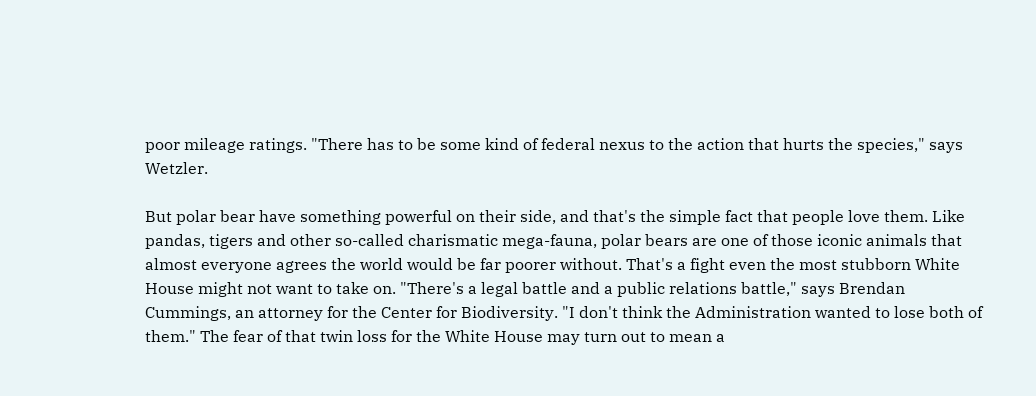poor mileage ratings. "There has to be some kind of federal nexus to the action that hurts the species," says Wetzler.

But polar bear have something powerful on their side, and that's the simple fact that people love them. Like pandas, tigers and other so-called charismatic mega-fauna, polar bears are one of those iconic animals that almost everyone agrees the world would be far poorer without. That's a fight even the most stubborn White House might not want to take on. "There's a legal battle and a public relations battle," says Brendan Cummings, an attorney for the Center for Biodiversity. "I don't think the Administration wanted to lose both of them." The fear of that twin loss for the White House may turn out to mean a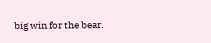big win for the bear.